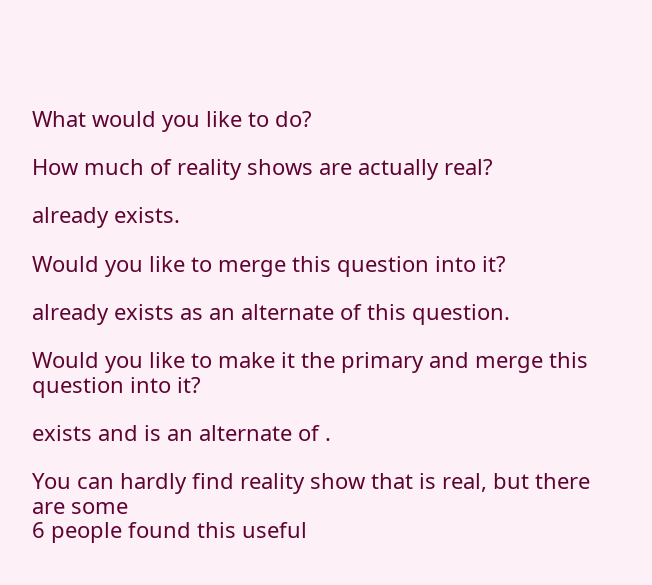What would you like to do?

How much of reality shows are actually real?

already exists.

Would you like to merge this question into it?

already exists as an alternate of this question.

Would you like to make it the primary and merge this question into it?

exists and is an alternate of .

You can hardly find reality show that is real, but there are some
6 people found this useful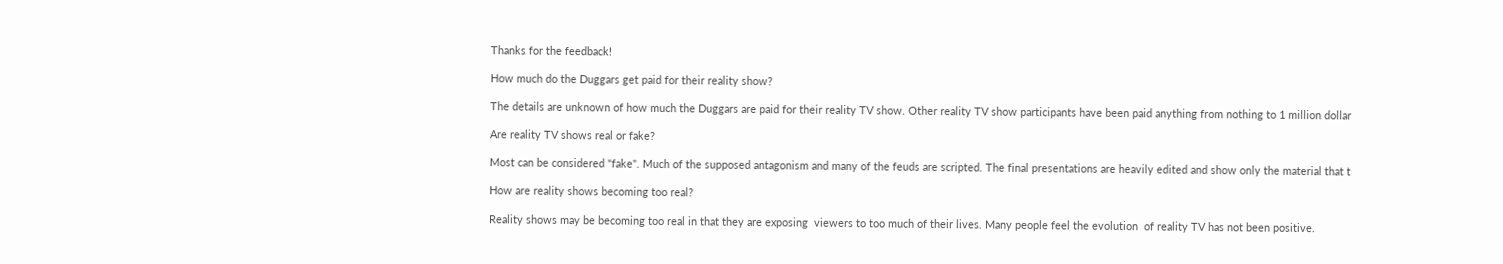Thanks for the feedback!

How much do the Duggars get paid for their reality show?

The details are unknown of how much the Duggars are paid for their reality TV show. Other reality TV show participants have been paid anything from nothing to 1 million dollar

Are reality TV shows real or fake?

Most can be considered "fake". Much of the supposed antagonism and many of the feuds are scripted. The final presentations are heavily edited and show only the material that t

How are reality shows becoming too real?

Reality shows may be becoming too real in that they are exposing  viewers to too much of their lives. Many people feel the evolution  of reality TV has not been positive.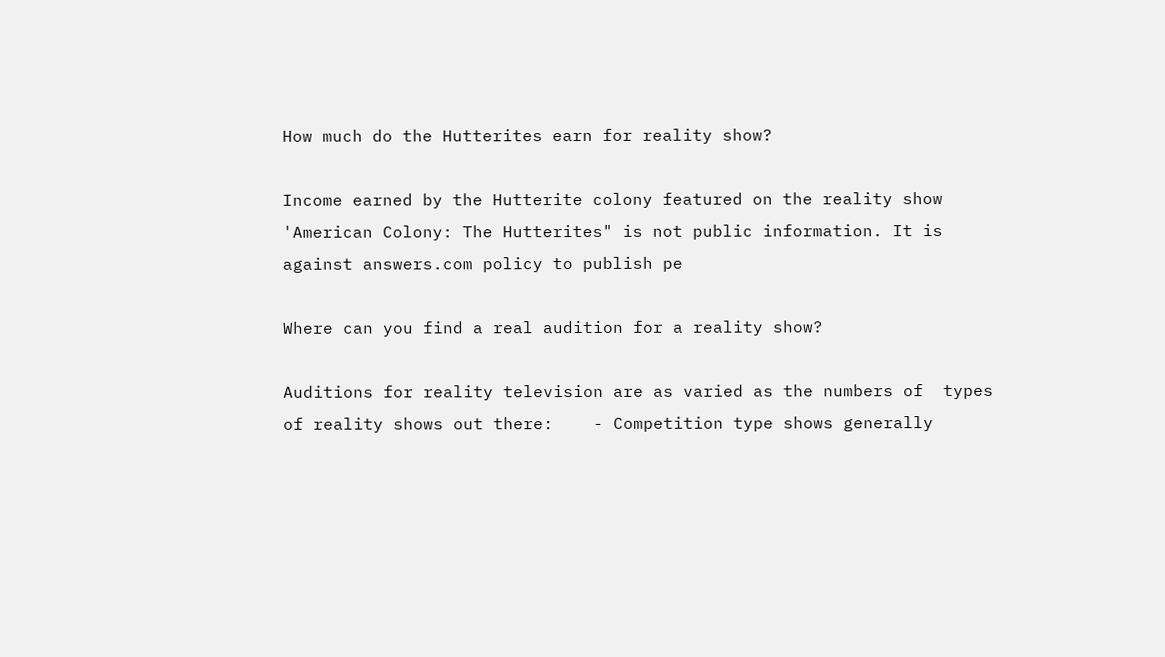How much do the Hutterites earn for reality show?

Income earned by the Hutterite colony featured on the reality show 'American Colony: The Hutterites" is not public information. It is against answers.com policy to publish pe

Where can you find a real audition for a reality show?

Auditions for reality television are as varied as the numbers of  types of reality shows out there:    - Competition type shows generally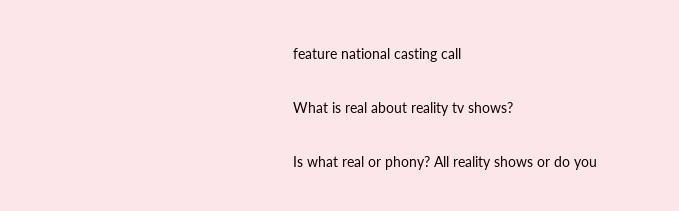feature national casting call

What is real about reality tv shows?

Is what real or phony? All reality shows or do you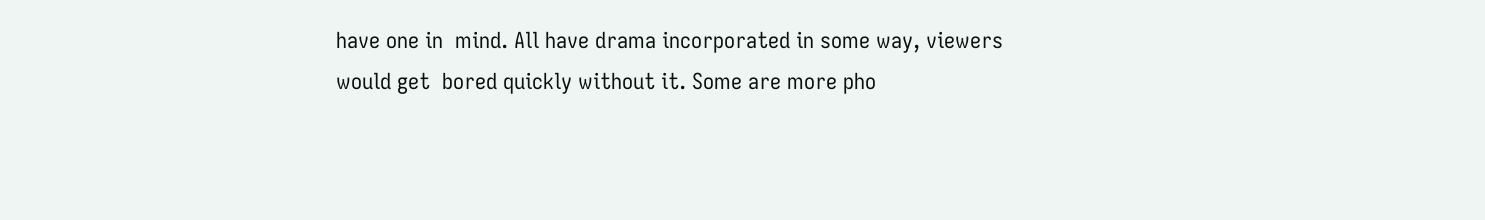have one in  mind. All have drama incorporated in some way, viewers would get  bored quickly without it. Some are more pho